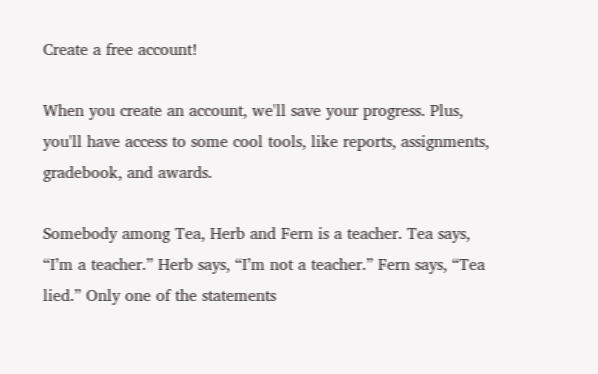Create a free account!

When you create an account, we'll save your progress. Plus, you'll have access to some cool tools, like reports, assignments, gradebook, and awards.

Somebody among Tea, Herb and Fern is a teacher. Tea says, “I’m a teacher.” Herb says, “I’m not a teacher.” Fern says, “Tea lied.” Only one of the statements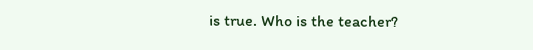is true. Who is the teacher?